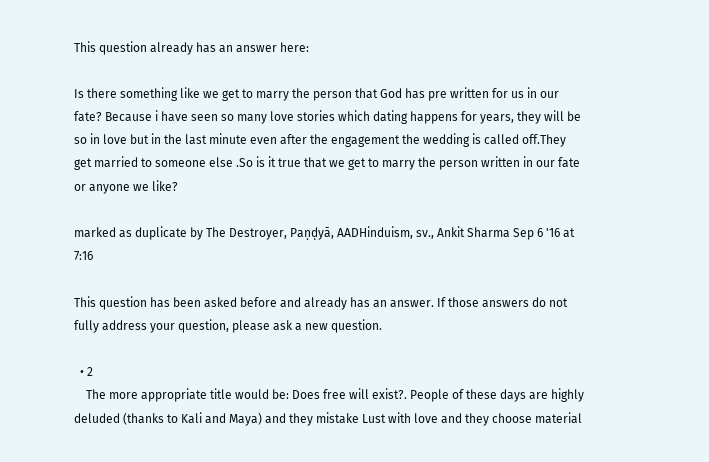This question already has an answer here:

Is there something like we get to marry the person that God has pre written for us in our fate? Because i have seen so many love stories which dating happens for years, they will be so in love but in the last minute even after the engagement the wedding is called off.They get married to someone else .So is it true that we get to marry the person written in our fate or anyone we like?

marked as duplicate by The Destroyer, Paṇḍyā, AADHinduism, sv., Ankit Sharma Sep 6 '16 at 7:16

This question has been asked before and already has an answer. If those answers do not fully address your question, please ask a new question.

  • 2
    The more appropriate title would be: Does free will exist?. People of these days are highly deluded (thanks to Kali and Maya) and they mistake Lust with love and they choose material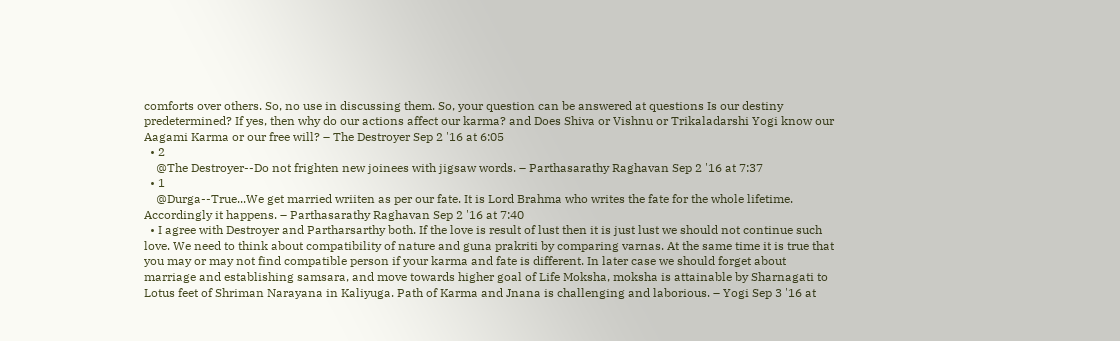comforts over others. So, no use in discussing them. So, your question can be answered at questions Is our destiny predetermined? If yes, then why do our actions affect our karma? and Does Shiva or Vishnu or Trikaladarshi Yogi know our Aagami Karma or our free will? – The Destroyer Sep 2 '16 at 6:05
  • 2
    @The Destroyer--Do not frighten new joinees with jigsaw words. – Parthasarathy Raghavan Sep 2 '16 at 7:37
  • 1
    @Durga--True...We get married wriiten as per our fate. It is Lord Brahma who writes the fate for the whole lifetime. Accordingly it happens. – Parthasarathy Raghavan Sep 2 '16 at 7:40
  • I agree with Destroyer and Partharsarthy both. If the love is result of lust then it is just lust we should not continue such love. We need to think about compatibility of nature and guna prakriti by comparing varnas. At the same time it is true that you may or may not find compatible person if your karma and fate is different. In later case we should forget about marriage and establishing samsara, and move towards higher goal of Life Moksha, moksha is attainable by Sharnagati to Lotus feet of Shriman Narayana in Kaliyuga. Path of Karma and Jnana is challenging and laborious. – Yogi Sep 3 '16 at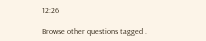12:26

Browse other questions tagged .